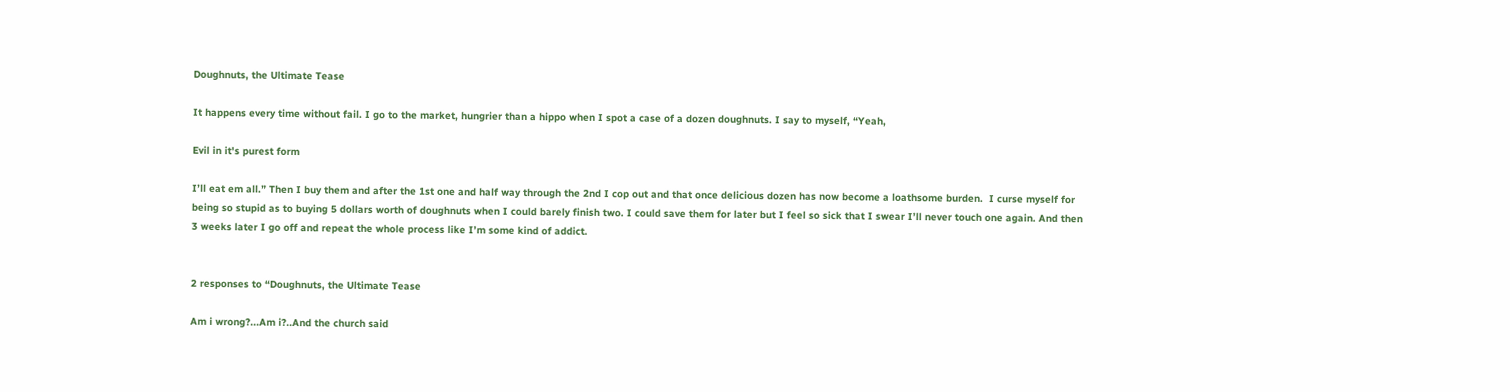Doughnuts, the Ultimate Tease

It happens every time without fail. I go to the market, hungrier than a hippo when I spot a case of a dozen doughnuts. I say to myself, “Yeah,

Evil in it's purest form

I’ll eat em all.” Then I buy them and after the 1st one and half way through the 2nd I cop out and that once delicious dozen has now become a loathsome burden.  I curse myself for being so stupid as to buying 5 dollars worth of doughnuts when I could barely finish two. I could save them for later but I feel so sick that I swear I’ll never touch one again. And then 3 weeks later I go off and repeat the whole process like I’m some kind of addict.


2 responses to “Doughnuts, the Ultimate Tease

Am i wrong?...Am i?..And the church said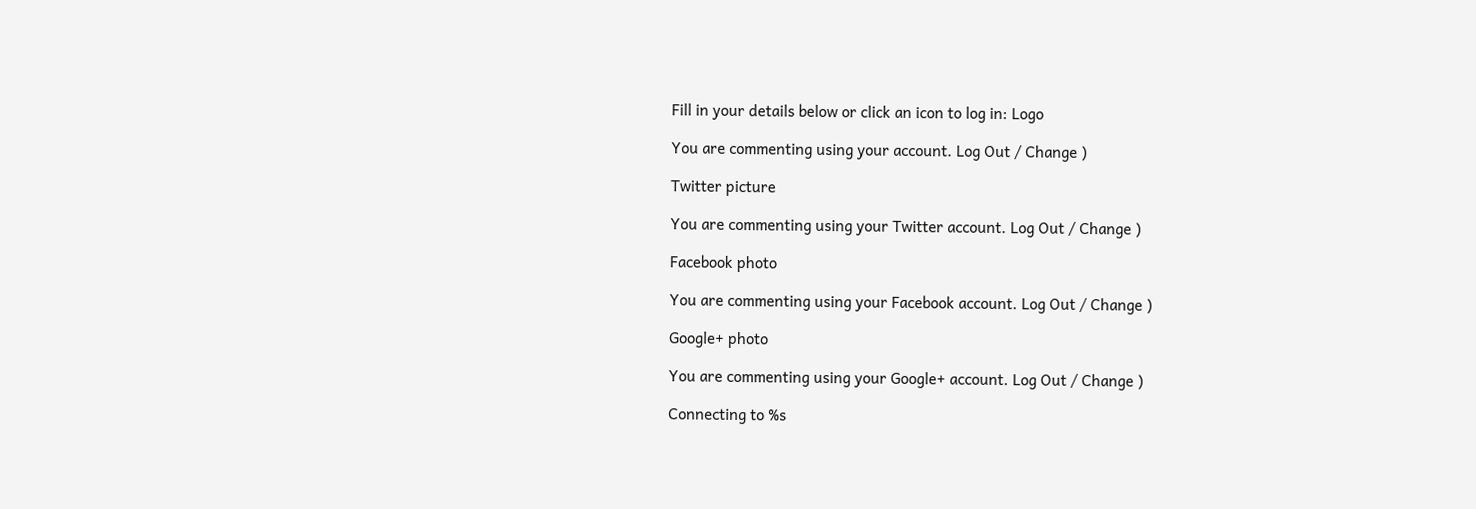Fill in your details below or click an icon to log in: Logo

You are commenting using your account. Log Out / Change )

Twitter picture

You are commenting using your Twitter account. Log Out / Change )

Facebook photo

You are commenting using your Facebook account. Log Out / Change )

Google+ photo

You are commenting using your Google+ account. Log Out / Change )

Connecting to %s